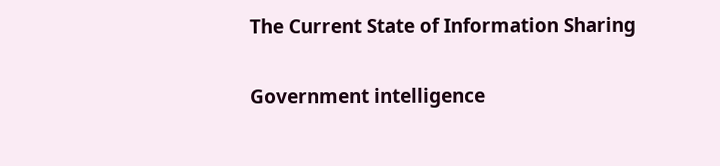The Current State of Information Sharing

Government intelligence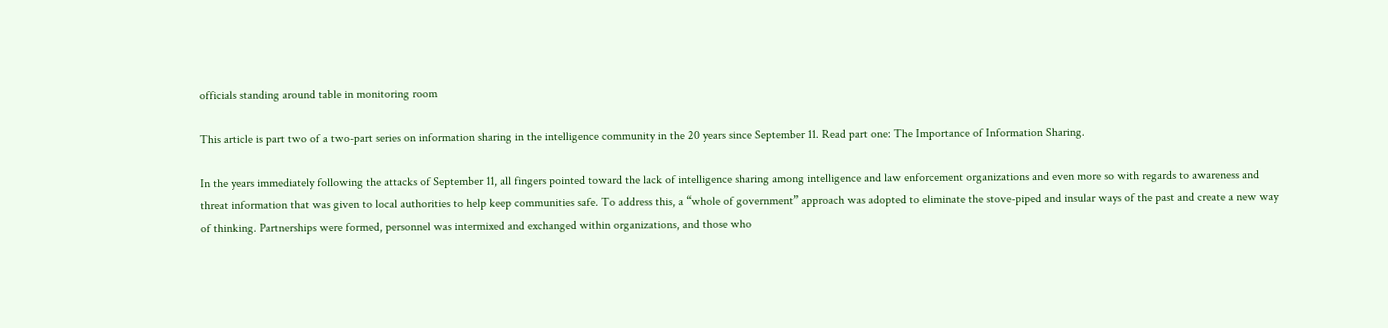officials standing around table in monitoring room

This article is part two of a two-part series on information sharing in the intelligence community in the 20 years since September 11. Read part one: The Importance of Information Sharing.

In the years immediately following the attacks of September 11, all fingers pointed toward the lack of intelligence sharing among intelligence and law enforcement organizations and even more so with regards to awareness and threat information that was given to local authorities to help keep communities safe. To address this, a “whole of government” approach was adopted to eliminate the stove-piped and insular ways of the past and create a new way of thinking. Partnerships were formed, personnel was intermixed and exchanged within organizations, and those who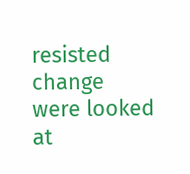resisted change were looked at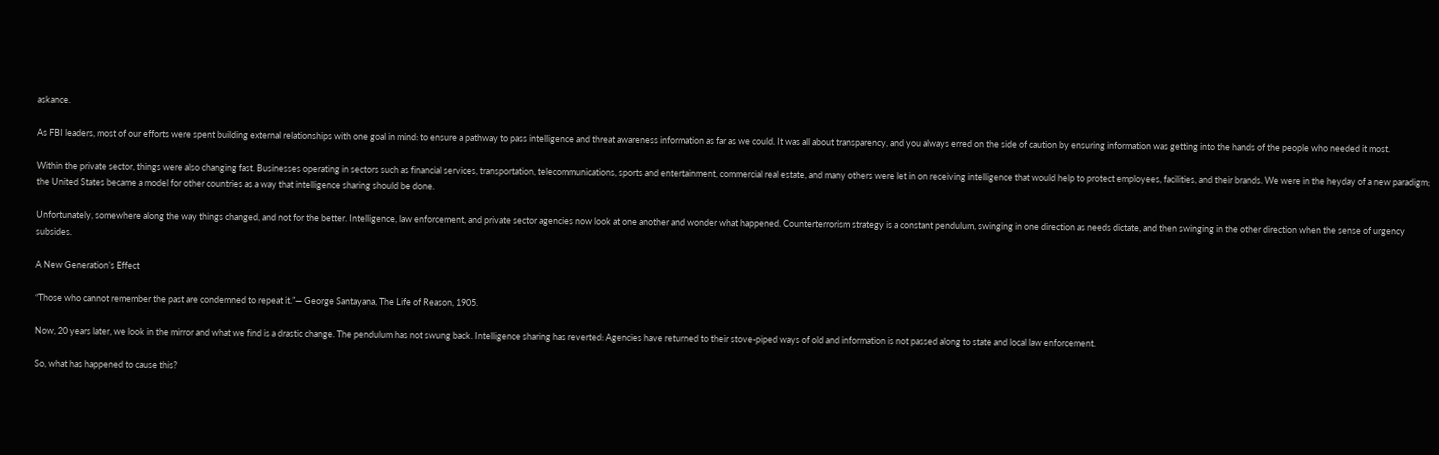askance.

As FBI leaders, most of our efforts were spent building external relationships with one goal in mind: to ensure a pathway to pass intelligence and threat awareness information as far as we could. It was all about transparency, and you always erred on the side of caution by ensuring information was getting into the hands of the people who needed it most.

Within the private sector, things were also changing fast. Businesses operating in sectors such as financial services, transportation, telecommunications, sports and entertainment, commercial real estate, and many others were let in on receiving intelligence that would help to protect employees, facilities, and their brands. We were in the heyday of a new paradigm; the United States became a model for other countries as a way that intelligence sharing should be done.

Unfortunately, somewhere along the way things changed, and not for the better. Intelligence, law enforcement, and private sector agencies now look at one another and wonder what happened. Counterterrorism strategy is a constant pendulum, swinging in one direction as needs dictate, and then swinging in the other direction when the sense of urgency subsides.

A New Generation’s Effect

“Those who cannot remember the past are condemned to repeat it.”— George Santayana, The Life of Reason, 1905.

Now, 20 years later, we look in the mirror and what we find is a drastic change. The pendulum has not swung back. Intelligence sharing has reverted: Agencies have returned to their stove-piped ways of old and information is not passed along to state and local law enforcement.

So, what has happened to cause this?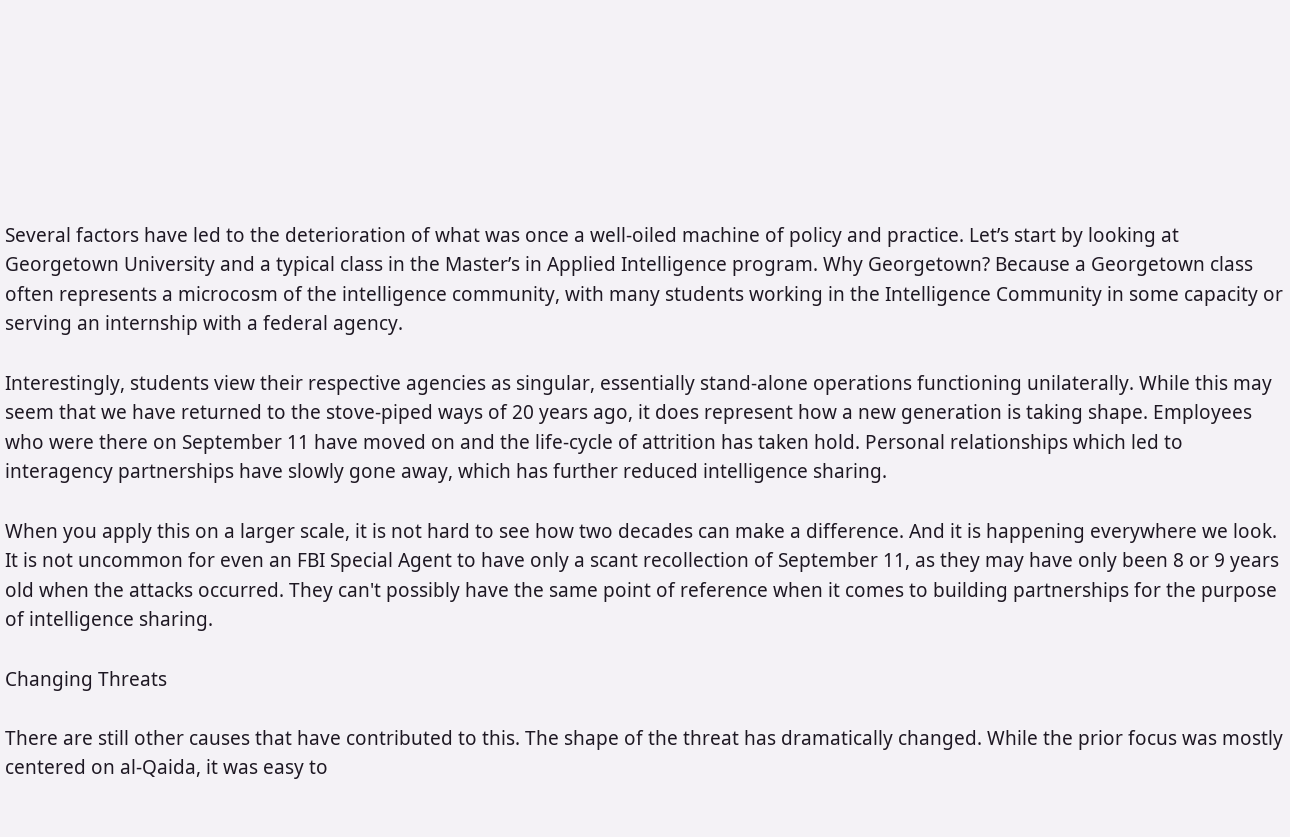Several factors have led to the deterioration of what was once a well-oiled machine of policy and practice. Let’s start by looking at Georgetown University and a typical class in the Master’s in Applied Intelligence program. Why Georgetown? Because a Georgetown class often represents a microcosm of the intelligence community, with many students working in the Intelligence Community in some capacity or serving an internship with a federal agency.

Interestingly, students view their respective agencies as singular, essentially stand-alone operations functioning unilaterally. While this may seem that we have returned to the stove-piped ways of 20 years ago, it does represent how a new generation is taking shape. Employees who were there on September 11 have moved on and the life-cycle of attrition has taken hold. Personal relationships which led to interagency partnerships have slowly gone away, which has further reduced intelligence sharing.

When you apply this on a larger scale, it is not hard to see how two decades can make a difference. And it is happening everywhere we look. It is not uncommon for even an FBI Special Agent to have only a scant recollection of September 11, as they may have only been 8 or 9 years old when the attacks occurred. They can't possibly have the same point of reference when it comes to building partnerships for the purpose of intelligence sharing.

Changing Threats

There are still other causes that have contributed to this. The shape of the threat has dramatically changed. While the prior focus was mostly centered on al-Qaida, it was easy to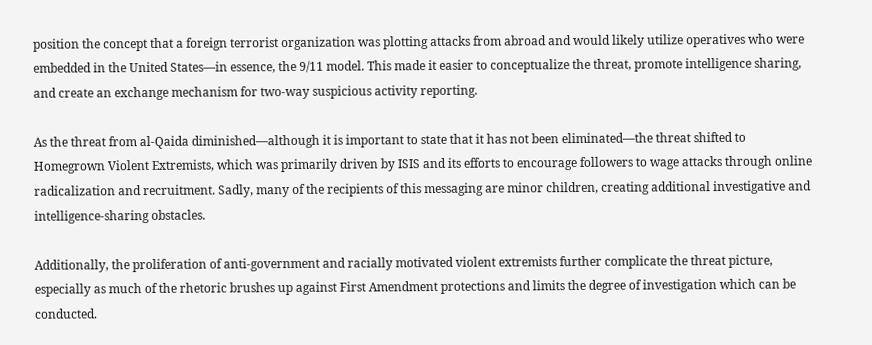position the concept that a foreign terrorist organization was plotting attacks from abroad and would likely utilize operatives who were embedded in the United States—in essence, the 9/11 model. This made it easier to conceptualize the threat, promote intelligence sharing, and create an exchange mechanism for two-way suspicious activity reporting.

As the threat from al-Qaida diminished—although it is important to state that it has not been eliminated—the threat shifted to Homegrown Violent Extremists, which was primarily driven by ISIS and its efforts to encourage followers to wage attacks through online radicalization and recruitment. Sadly, many of the recipients of this messaging are minor children, creating additional investigative and intelligence-sharing obstacles.

Additionally, the proliferation of anti-government and racially motivated violent extremists further complicate the threat picture, especially as much of the rhetoric brushes up against First Amendment protections and limits the degree of investigation which can be conducted.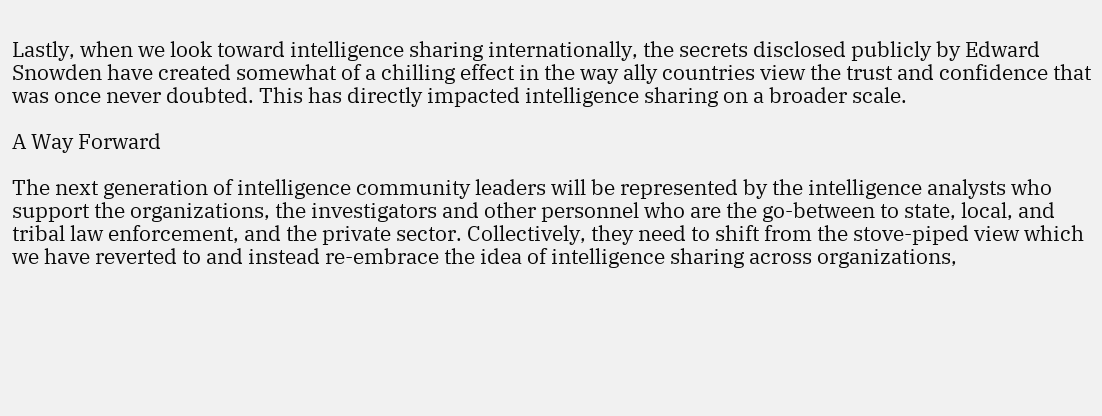Lastly, when we look toward intelligence sharing internationally, the secrets disclosed publicly by Edward Snowden have created somewhat of a chilling effect in the way ally countries view the trust and confidence that was once never doubted. This has directly impacted intelligence sharing on a broader scale.

A Way Forward

The next generation of intelligence community leaders will be represented by the intelligence analysts who support the organizations, the investigators and other personnel who are the go-between to state, local, and tribal law enforcement, and the private sector. Collectively, they need to shift from the stove-piped view which we have reverted to and instead re-embrace the idea of intelligence sharing across organizations,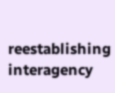reestablishing interagency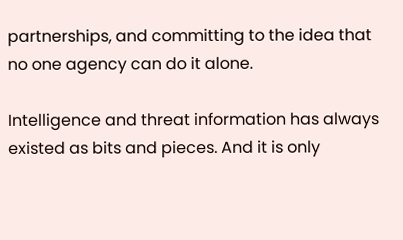partnerships, and committing to the idea that no one agency can do it alone.

Intelligence and threat information has always existed as bits and pieces. And it is only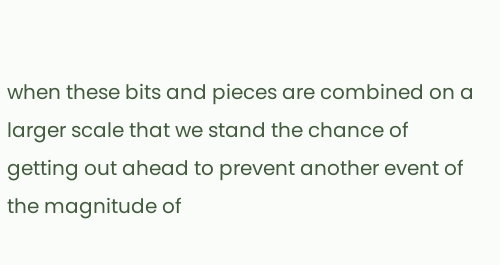when these bits and pieces are combined on a larger scale that we stand the chance of getting out ahead to prevent another event of the magnitude of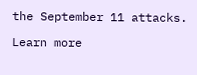the September 11 attacks.

Learn more